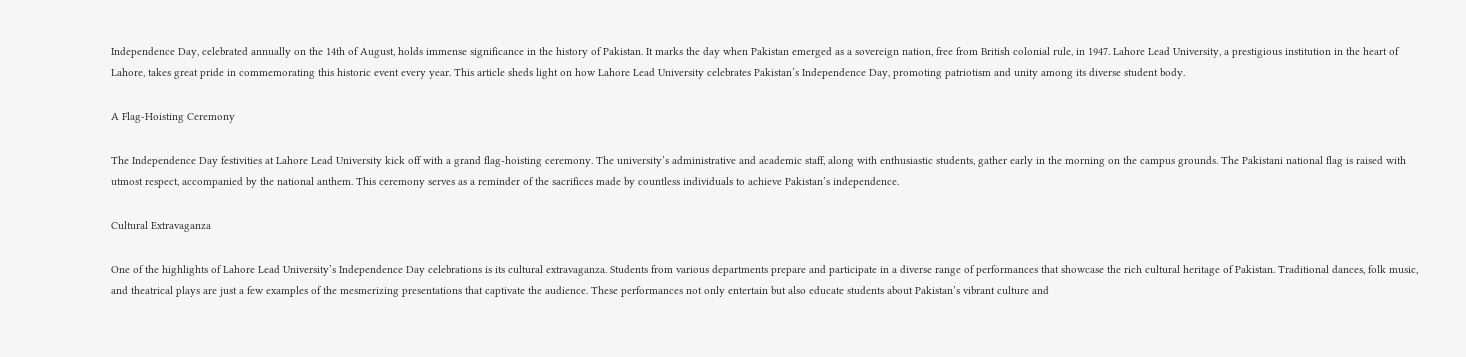Independence Day, celebrated annually on the 14th of August, holds immense significance in the history of Pakistan. It marks the day when Pakistan emerged as a sovereign nation, free from British colonial rule, in 1947. Lahore Lead University, a prestigious institution in the heart of Lahore, takes great pride in commemorating this historic event every year. This article sheds light on how Lahore Lead University celebrates Pakistan’s Independence Day, promoting patriotism and unity among its diverse student body.

A Flag-Hoisting Ceremony

The Independence Day festivities at Lahore Lead University kick off with a grand flag-hoisting ceremony. The university’s administrative and academic staff, along with enthusiastic students, gather early in the morning on the campus grounds. The Pakistani national flag is raised with utmost respect, accompanied by the national anthem. This ceremony serves as a reminder of the sacrifices made by countless individuals to achieve Pakistan’s independence.

Cultural Extravaganza

One of the highlights of Lahore Lead University’s Independence Day celebrations is its cultural extravaganza. Students from various departments prepare and participate in a diverse range of performances that showcase the rich cultural heritage of Pakistan. Traditional dances, folk music, and theatrical plays are just a few examples of the mesmerizing presentations that captivate the audience. These performances not only entertain but also educate students about Pakistan’s vibrant culture and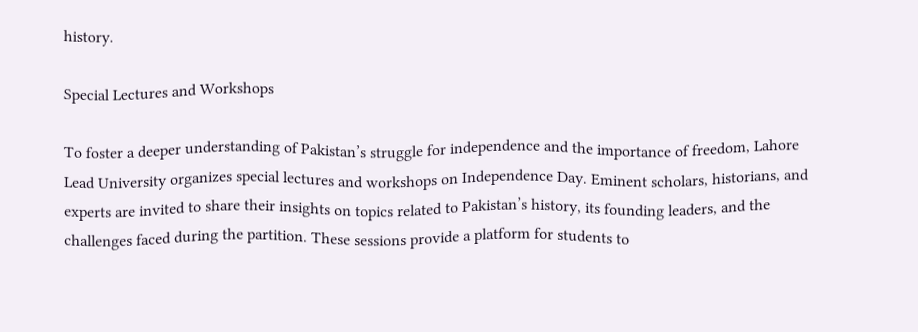history.

Special Lectures and Workshops

To foster a deeper understanding of Pakistan’s struggle for independence and the importance of freedom, Lahore Lead University organizes special lectures and workshops on Independence Day. Eminent scholars, historians, and experts are invited to share their insights on topics related to Pakistan’s history, its founding leaders, and the challenges faced during the partition. These sessions provide a platform for students to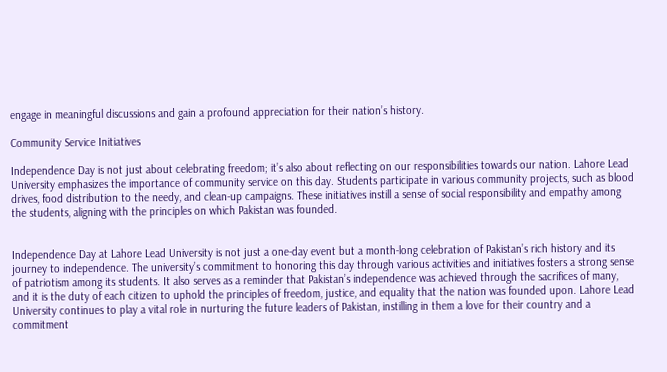engage in meaningful discussions and gain a profound appreciation for their nation’s history.

Community Service Initiatives

Independence Day is not just about celebrating freedom; it’s also about reflecting on our responsibilities towards our nation. Lahore Lead University emphasizes the importance of community service on this day. Students participate in various community projects, such as blood drives, food distribution to the needy, and clean-up campaigns. These initiatives instill a sense of social responsibility and empathy among the students, aligning with the principles on which Pakistan was founded.


Independence Day at Lahore Lead University is not just a one-day event but a month-long celebration of Pakistan’s rich history and its journey to independence. The university’s commitment to honoring this day through various activities and initiatives fosters a strong sense of patriotism among its students. It also serves as a reminder that Pakistan’s independence was achieved through the sacrifices of many, and it is the duty of each citizen to uphold the principles of freedom, justice, and equality that the nation was founded upon. Lahore Lead University continues to play a vital role in nurturing the future leaders of Pakistan, instilling in them a love for their country and a commitment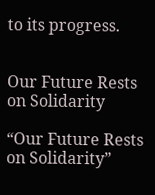to its progress.


Our Future Rests on Solidarity

“Our Future Rests on Solidarity”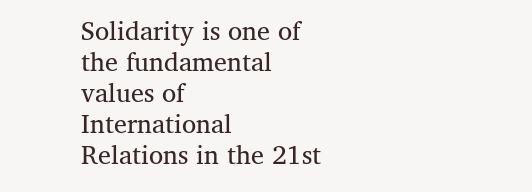Solidarity is one of the fundamental values of International Relations in the 21st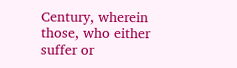Century, wherein those, who either suffer or